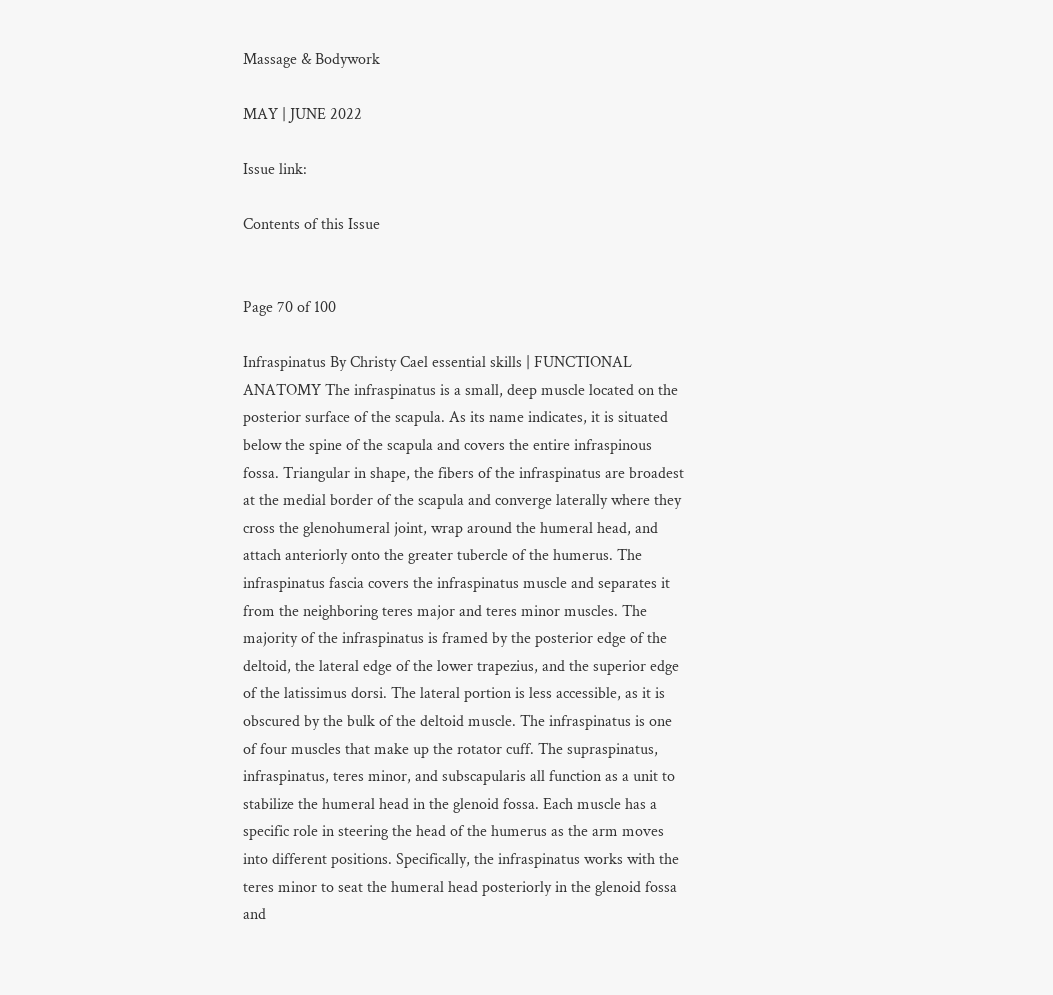Massage & Bodywork

MAY | JUNE 2022

Issue link:

Contents of this Issue


Page 70 of 100

Infraspinatus By Christy Cael essential skills | FUNCTIONAL ANATOMY The infraspinatus is a small, deep muscle located on the posterior surface of the scapula. As its name indicates, it is situated below the spine of the scapula and covers the entire infraspinous fossa. Triangular in shape, the fibers of the infraspinatus are broadest at the medial border of the scapula and converge laterally where they cross the glenohumeral joint, wrap around the humeral head, and attach anteriorly onto the greater tubercle of the humerus. The infraspinatus fascia covers the infraspinatus muscle and separates it from the neighboring teres major and teres minor muscles. The majority of the infraspinatus is framed by the posterior edge of the deltoid, the lateral edge of the lower trapezius, and the superior edge of the latissimus dorsi. The lateral portion is less accessible, as it is obscured by the bulk of the deltoid muscle. The infraspinatus is one of four muscles that make up the rotator cuff. The supraspinatus, infraspinatus, teres minor, and subscapularis all function as a unit to stabilize the humeral head in the glenoid fossa. Each muscle has a specific role in steering the head of the humerus as the arm moves into different positions. Specifically, the infraspinatus works with the teres minor to seat the humeral head posteriorly in the glenoid fossa and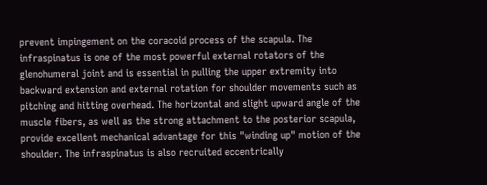prevent impingement on the coracoid process of the scapula. The infraspinatus is one of the most powerful external rotators of the glenohumeral joint and is essential in pulling the upper extremity into backward extension and external rotation for shoulder movements such as pitching and hitting overhead. The horizontal and slight upward angle of the muscle fibers, as well as the strong attachment to the posterior scapula, provide excellent mechanical advantage for this "winding up" motion of the shoulder. The infraspinatus is also recruited eccentrically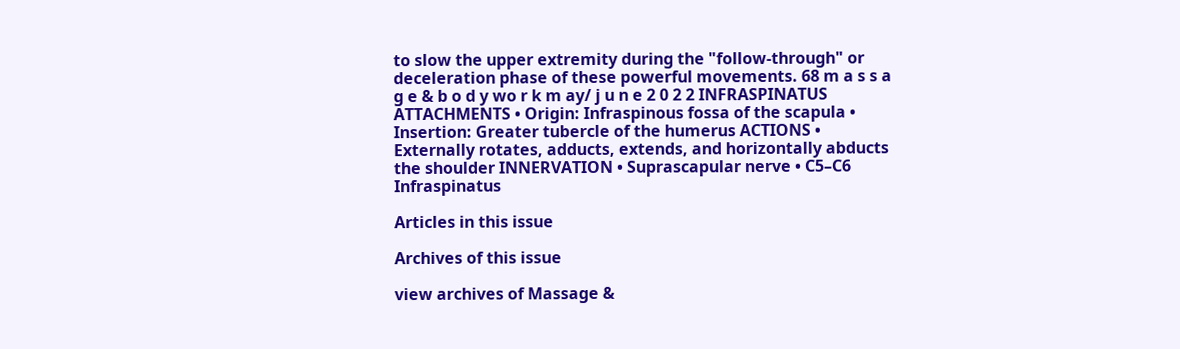to slow the upper extremity during the "follow-through" or deceleration phase of these powerful movements. 68 m a s s a g e & b o d y wo r k m ay/ j u n e 2 0 2 2 INFRASPINATUS ATTACHMENTS • Origin: Infraspinous fossa of the scapula • Insertion: Greater tubercle of the humerus ACTIONS • Externally rotates, adducts, extends, and horizontally abducts the shoulder INNERVATION • Suprascapular nerve • C5–C6 Infraspinatus

Articles in this issue

Archives of this issue

view archives of Massage &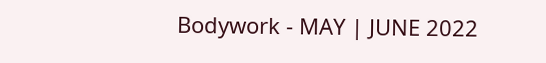Bodywork - MAY | JUNE 2022